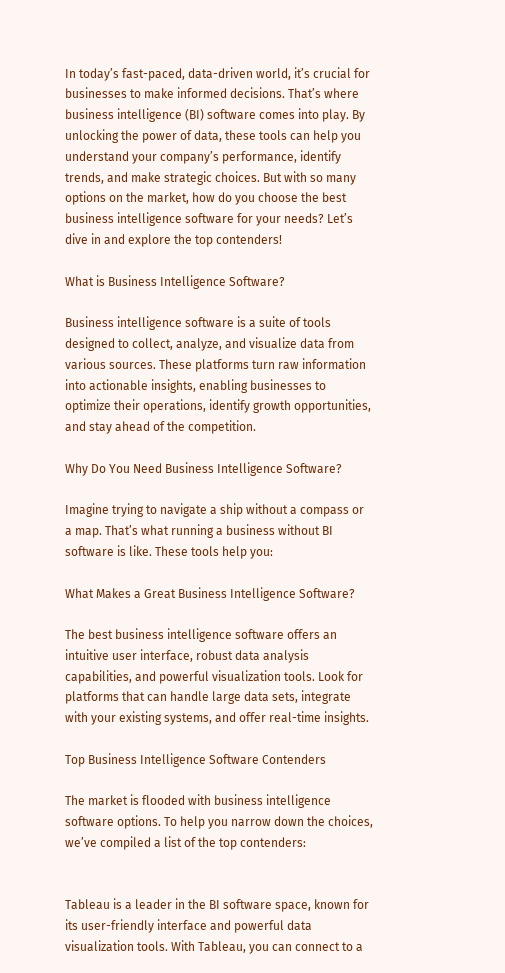In today’s fast-paced, data-driven world, it’s crucial for businesses to make informed decisions. That’s where business intelligence (BI) software comes into play. By unlocking the power of data, these tools can help you understand your company’s performance, identify trends, and make strategic choices. But with so many options on the market, how do you choose the best business intelligence software for your needs? Let’s dive in and explore the top contenders!

What is Business Intelligence Software?

Business intelligence software is a suite of tools designed to collect, analyze, and visualize data from various sources. These platforms turn raw information into actionable insights, enabling businesses to optimize their operations, identify growth opportunities, and stay ahead of the competition.

Why Do You Need Business Intelligence Software?

Imagine trying to navigate a ship without a compass or a map. That’s what running a business without BI software is like. These tools help you:

What Makes a Great Business Intelligence Software?

The best business intelligence software offers an intuitive user interface, robust data analysis capabilities, and powerful visualization tools. Look for platforms that can handle large data sets, integrate with your existing systems, and offer real-time insights.

Top Business Intelligence Software Contenders

The market is flooded with business intelligence software options. To help you narrow down the choices, we’ve compiled a list of the top contenders:


Tableau is a leader in the BI software space, known for its user-friendly interface and powerful data visualization tools. With Tableau, you can connect to a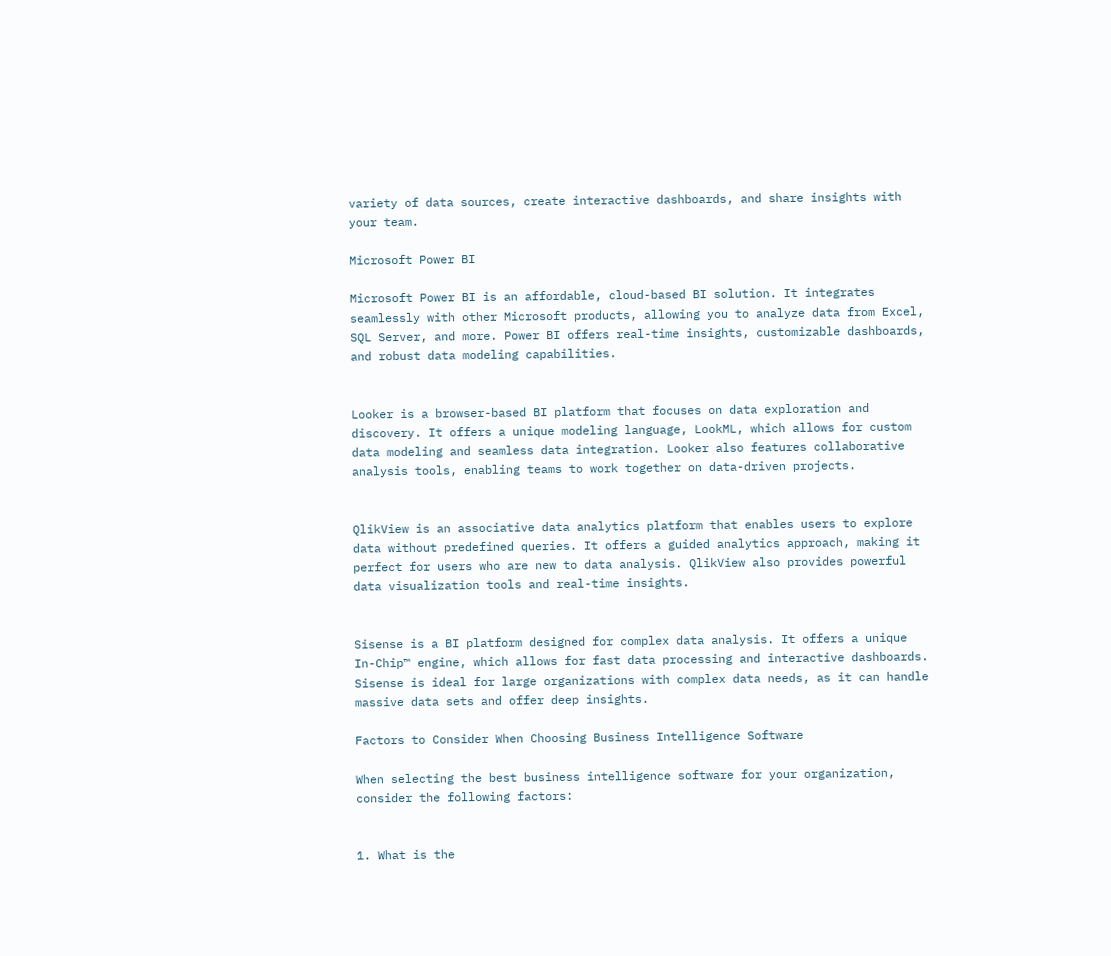variety of data sources, create interactive dashboards, and share insights with your team.

Microsoft Power BI

Microsoft Power BI is an affordable, cloud-based BI solution. It integrates seamlessly with other Microsoft products, allowing you to analyze data from Excel, SQL Server, and more. Power BI offers real-time insights, customizable dashboards, and robust data modeling capabilities.


Looker is a browser-based BI platform that focuses on data exploration and discovery. It offers a unique modeling language, LookML, which allows for custom data modeling and seamless data integration. Looker also features collaborative analysis tools, enabling teams to work together on data-driven projects.


QlikView is an associative data analytics platform that enables users to explore data without predefined queries. It offers a guided analytics approach, making it perfect for users who are new to data analysis. QlikView also provides powerful data visualization tools and real-time insights.


Sisense is a BI platform designed for complex data analysis. It offers a unique In-Chip™ engine, which allows for fast data processing and interactive dashboards. Sisense is ideal for large organizations with complex data needs, as it can handle massive data sets and offer deep insights.

Factors to Consider When Choosing Business Intelligence Software

When selecting the best business intelligence software for your organization, consider the following factors:


1. What is the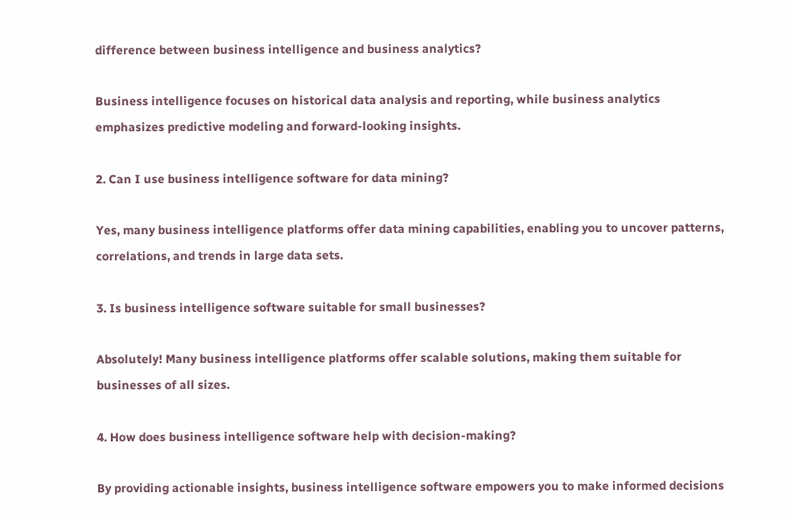difference between business intelligence and business analytics?

Business intelligence focuses on historical data analysis and reporting, while business analytics emphasizes predictive modeling and forward-looking insights.

2. Can I use business intelligence software for data mining?

Yes, many business intelligence platforms offer data mining capabilities, enabling you to uncover patterns, correlations, and trends in large data sets.

3. Is business intelligence software suitable for small businesses?

Absolutely! Many business intelligence platforms offer scalable solutions, making them suitable for businesses of all sizes.

4. How does business intelligence software help with decision-making?

By providing actionable insights, business intelligence software empowers you to make informed decisions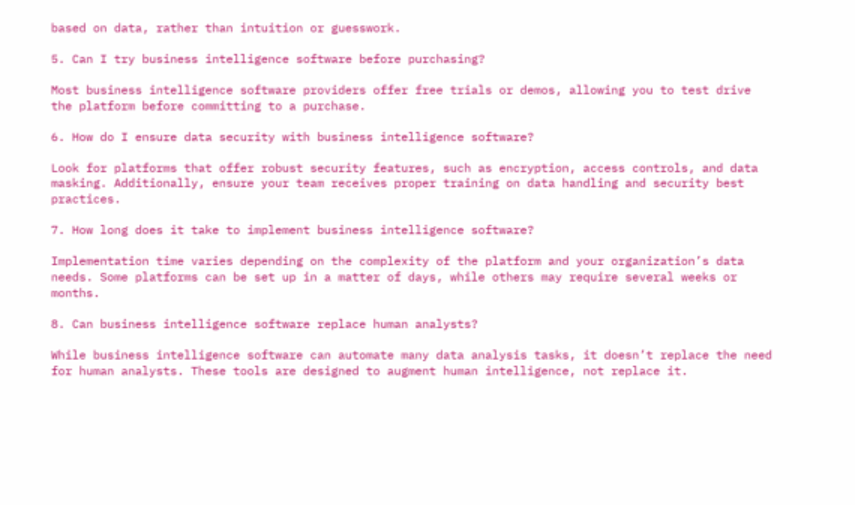based on data, rather than intuition or guesswork.

5. Can I try business intelligence software before purchasing?

Most business intelligence software providers offer free trials or demos, allowing you to test drive the platform before committing to a purchase.

6. How do I ensure data security with business intelligence software?

Look for platforms that offer robust security features, such as encryption, access controls, and data masking. Additionally, ensure your team receives proper training on data handling and security best practices.

7. How long does it take to implement business intelligence software?

Implementation time varies depending on the complexity of the platform and your organization’s data needs. Some platforms can be set up in a matter of days, while others may require several weeks or months.

8. Can business intelligence software replace human analysts?

While business intelligence software can automate many data analysis tasks, it doesn’t replace the need for human analysts. These tools are designed to augment human intelligence, not replace it.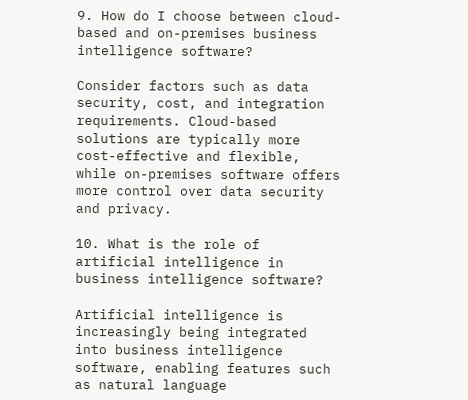9. How do I choose between cloud-based and on-premises business intelligence software?

Consider factors such as data security, cost, and integration requirements. Cloud-based solutions are typically more cost-effective and flexible, while on-premises software offers more control over data security and privacy.

10. What is the role of artificial intelligence in business intelligence software?

Artificial intelligence is increasingly being integrated into business intelligence software, enabling features such as natural language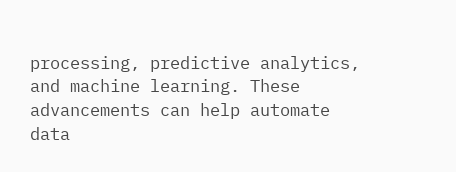processing, predictive analytics, and machine learning. These advancements can help automate data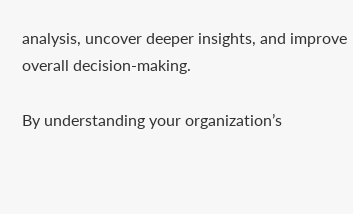analysis, uncover deeper insights, and improve overall decision-making.

By understanding your organization’s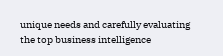unique needs and carefully evaluating the top business intelligence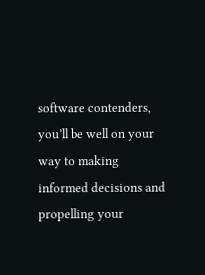software contenders, you’ll be well on your way to making informed decisions and propelling your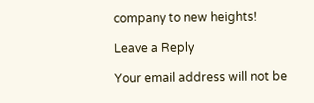company to new heights!

Leave a Reply

Your email address will not be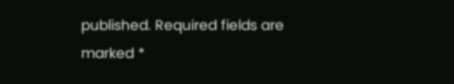published. Required fields are marked *